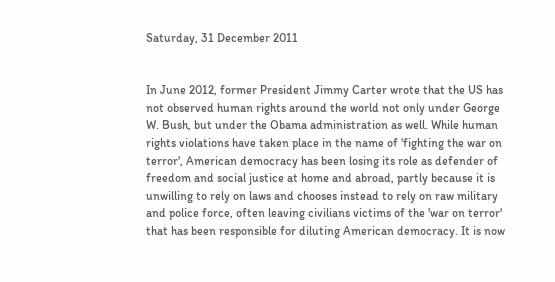Saturday, 31 December 2011


In June 2012, former President Jimmy Carter wrote that the US has not observed human rights around the world not only under George W. Bush, but under the Obama administration as well. While human rights violations have taken place in the name of 'fighting the war on terror', American democracy has been losing its role as defender of freedom and social justice at home and abroad, partly because it is unwilling to rely on laws and chooses instead to rely on raw military and police force, often leaving civilians victims of the 'war on terror' that has been responsible for diluting American democracy. It is now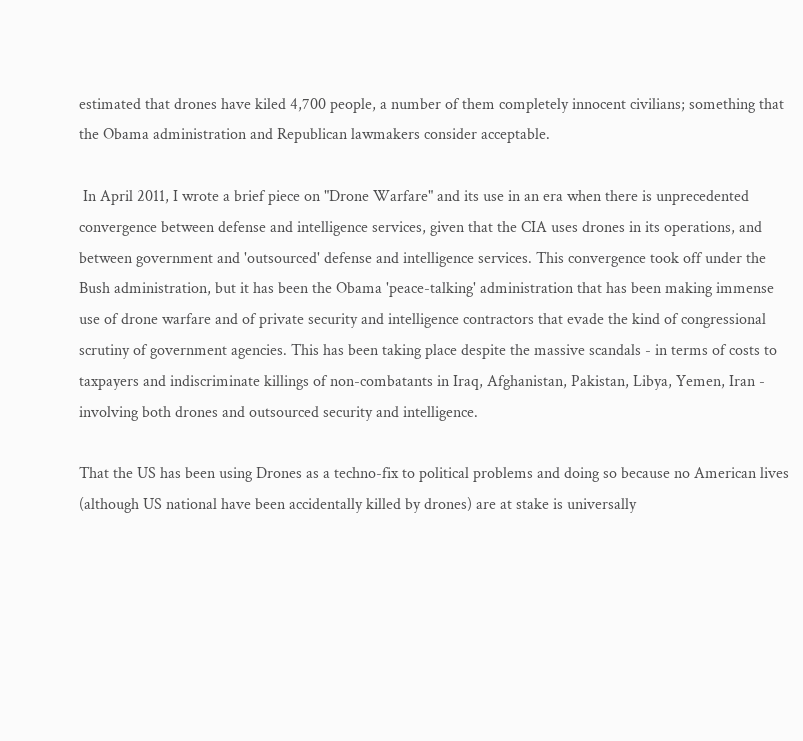estimated that drones have kiled 4,700 people, a number of them completely innocent civilians; something that the Obama administration and Republican lawmakers consider acceptable.

 In April 2011, I wrote a brief piece on "Drone Warfare" and its use in an era when there is unprecedented convergence between defense and intelligence services, given that the CIA uses drones in its operations, and between government and 'outsourced' defense and intelligence services. This convergence took off under the Bush administration, but it has been the Obama 'peace-talking' administration that has been making immense use of drone warfare and of private security and intelligence contractors that evade the kind of congressional scrutiny of government agencies. This has been taking place despite the massive scandals - in terms of costs to taxpayers and indiscriminate killings of non-combatants in Iraq, Afghanistan, Pakistan, Libya, Yemen, Iran - involving both drones and outsourced security and intelligence.

That the US has been using Drones as a techno-fix to political problems and doing so because no American lives (although US national have been accidentally killed by drones) are at stake is universally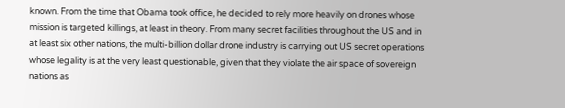known. From the time that Obama took office, he decided to rely more heavily on drones whose mission is targeted killings, at least in theory. From many secret facilities throughout the US and in at least six other nations, the multi-billion dollar drone industry is carrying out US secret operations whose legality is at the very least questionable, given that they violate the air space of sovereign nations as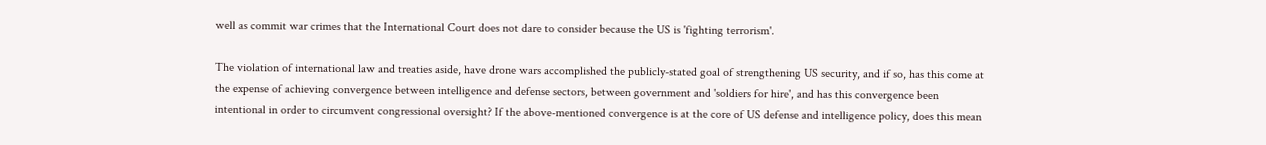well as commit war crimes that the International Court does not dare to consider because the US is 'fighting terrorism'.

The violation of international law and treaties aside, have drone wars accomplished the publicly-stated goal of strengthening US security, and if so, has this come at the expense of achieving convergence between intelligence and defense sectors, between government and 'soldiers for hire', and has this convergence been intentional in order to circumvent congressional oversight? If the above-mentioned convergence is at the core of US defense and intelligence policy, does this mean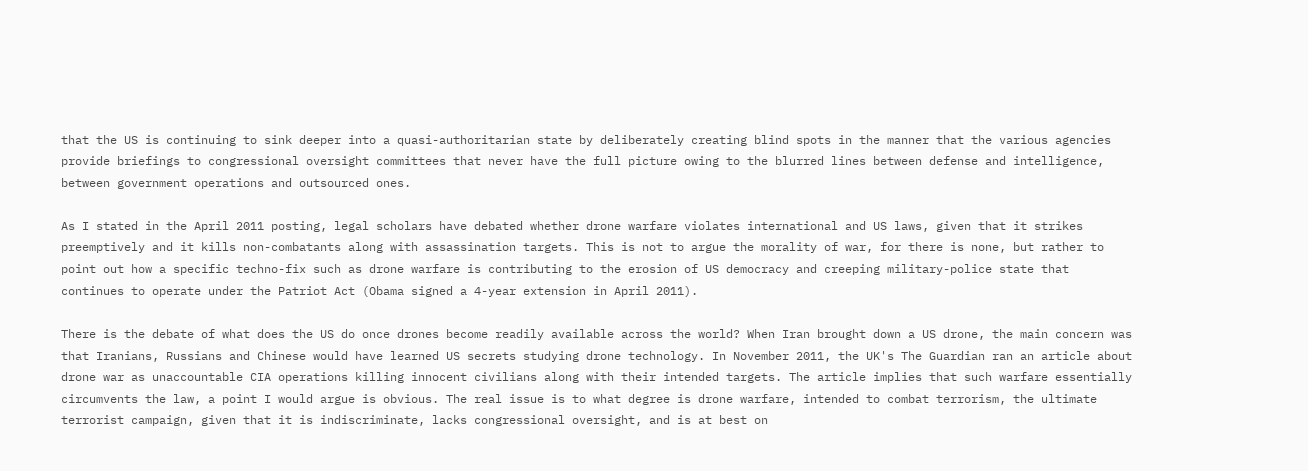that the US is continuing to sink deeper into a quasi-authoritarian state by deliberately creating blind spots in the manner that the various agencies provide briefings to congressional oversight committees that never have the full picture owing to the blurred lines between defense and intelligence, between government operations and outsourced ones.

As I stated in the April 2011 posting, legal scholars have debated whether drone warfare violates international and US laws, given that it strikes preemptively and it kills non-combatants along with assassination targets. This is not to argue the morality of war, for there is none, but rather to point out how a specific techno-fix such as drone warfare is contributing to the erosion of US democracy and creeping military-police state that continues to operate under the Patriot Act (Obama signed a 4-year extension in April 2011).

There is the debate of what does the US do once drones become readily available across the world? When Iran brought down a US drone, the main concern was that Iranians, Russians and Chinese would have learned US secrets studying drone technology. In November 2011, the UK's The Guardian ran an article about drone war as unaccountable CIA operations killing innocent civilians along with their intended targets. The article implies that such warfare essentially circumvents the law, a point I would argue is obvious. The real issue is to what degree is drone warfare, intended to combat terrorism, the ultimate terrorist campaign, given that it is indiscriminate, lacks congressional oversight, and is at best on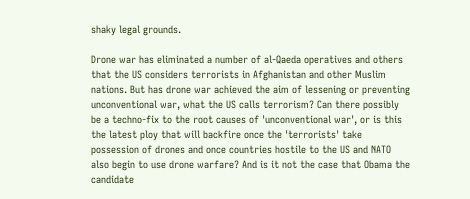shaky legal grounds.

Drone war has eliminated a number of al-Qaeda operatives and others that the US considers terrorists in Afghanistan and other Muslim nations. But has drone war achieved the aim of lessening or preventing unconventional war, what the US calls terrorism? Can there possibly be a techno-fix to the root causes of 'unconventional war', or is this the latest ploy that will backfire once the 'terrorists' take possession of drones and once countries hostile to the US and NATO also begin to use drone warfare? And is it not the case that Obama the candidate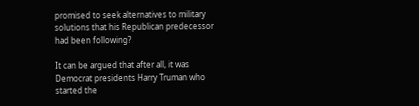promised to seek alternatives to military solutions that his Republican predecessor had been following?

It can be argued that after all, it was Democrat presidents Harry Truman who started the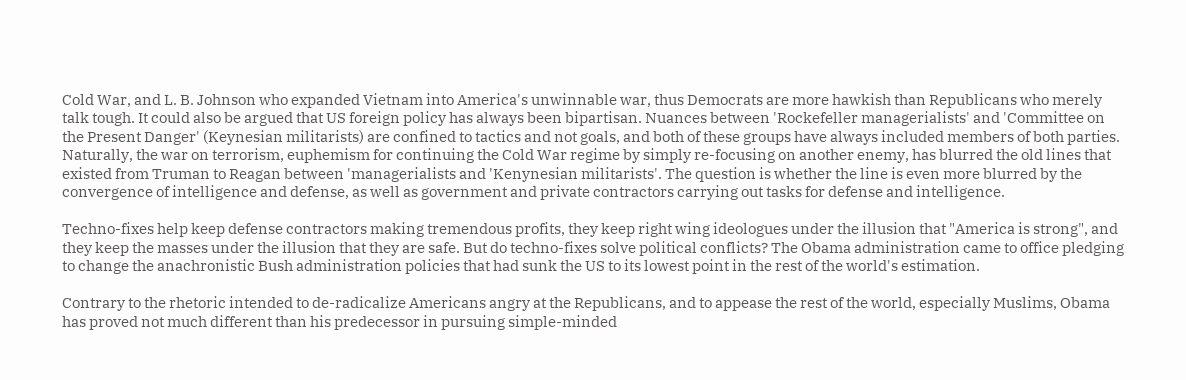Cold War, and L. B. Johnson who expanded Vietnam into America's unwinnable war, thus Democrats are more hawkish than Republicans who merely talk tough. It could also be argued that US foreign policy has always been bipartisan. Nuances between 'Rockefeller managerialists' and 'Committee on the Present Danger' (Keynesian militarists) are confined to tactics and not goals, and both of these groups have always included members of both parties. Naturally, the war on terrorism, euphemism for continuing the Cold War regime by simply re-focusing on another enemy, has blurred the old lines that existed from Truman to Reagan between 'managerialists and 'Kenynesian militarists'. The question is whether the line is even more blurred by the convergence of intelligence and defense, as well as government and private contractors carrying out tasks for defense and intelligence.

Techno-fixes help keep defense contractors making tremendous profits, they keep right wing ideologues under the illusion that "America is strong", and they keep the masses under the illusion that they are safe. But do techno-fixes solve political conflicts? The Obama administration came to office pledging to change the anachronistic Bush administration policies that had sunk the US to its lowest point in the rest of the world's estimation.

Contrary to the rhetoric intended to de-radicalize Americans angry at the Republicans, and to appease the rest of the world, especially Muslims, Obama has proved not much different than his predecessor in pursuing simple-minded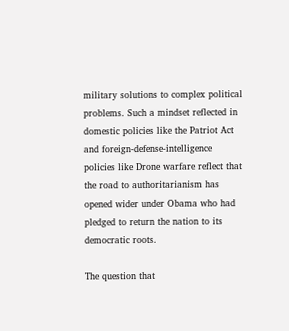military solutions to complex political problems. Such a mindset reflected in domestic policies like the Patriot Act and foreign-defense-intelligence policies like Drone warfare reflect that the road to authoritarianism has opened wider under Obama who had pledged to return the nation to its democratic roots.

The question that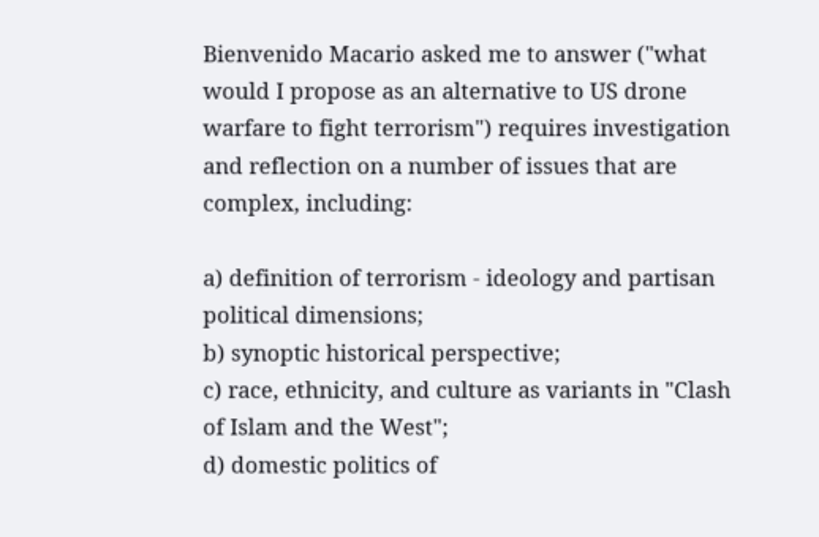Bienvenido Macario asked me to answer ("what would I propose as an alternative to US drone warfare to fight terrorism") requires investigation and reflection on a number of issues that are complex, including:

a) definition of terrorism - ideology and partisan political dimensions;
b) synoptic historical perspective;
c) race, ethnicity, and culture as variants in "Clash of Islam and the West";
d) domestic politics of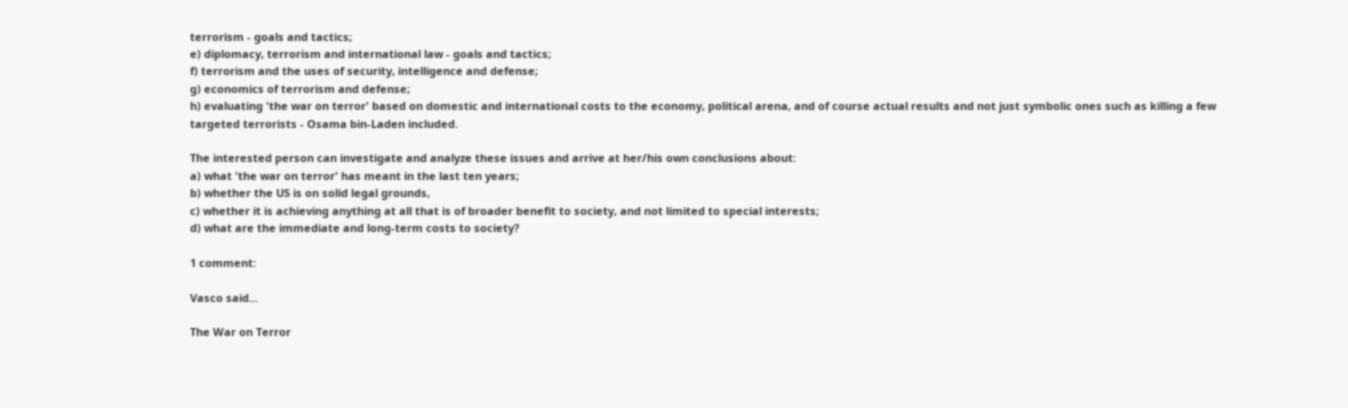terrorism - goals and tactics;
e) diplomacy, terrorism and international law - goals and tactics;
f) terrorism and the uses of security, intelligence and defense;
g) economics of terrorism and defense;
h) evaluating 'the war on terror' based on domestic and international costs to the economy, political arena, and of course actual results and not just symbolic ones such as killing a few targeted terrorists - Osama bin-Laden included.

The interested person can investigate and analyze these issues and arrive at her/his own conclusions about:
a) what 'the war on terror' has meant in the last ten years;
b) whether the US is on solid legal grounds,
c) whether it is achieving anything at all that is of broader benefit to society, and not limited to special interests;
d) what are the immediate and long-term costs to society?

1 comment:

Vasco said...

The War on Terror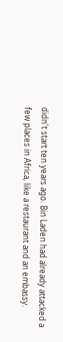didn't start ten years ago. Bin Laden had already attacked a few places in Africa, like a restaurant and an embassy.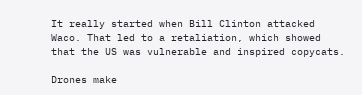It really started when Bill Clinton attacked Waco. That led to a retaliation, which showed that the US was vulnerable and inspired copycats.

Drones make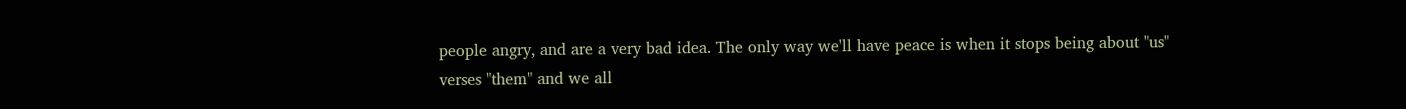people angry, and are a very bad idea. The only way we'll have peace is when it stops being about "us" verses "them" and we all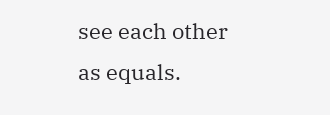see each other as equals.